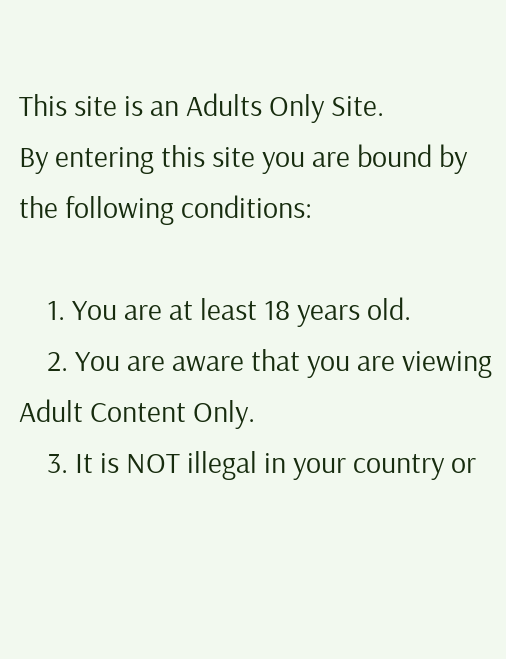This site is an Adults Only Site.
By entering this site you are bound by the following conditions:

    1. You are at least 18 years old.
    2. You are aware that you are viewing Adult Content Only.
    3. It is NOT illegal in your country or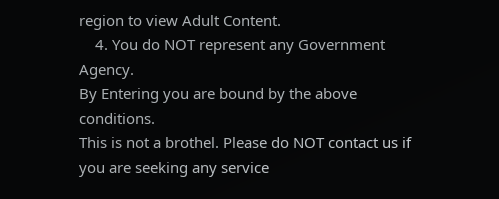region to view Adult Content.
    4. You do NOT represent any Government Agency.
By Entering you are bound by the above conditions.
This is not a brothel. Please do NOT contact us if you are seeking any service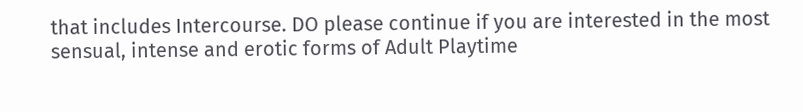that includes Intercourse. DO please continue if you are interested in the most sensual, intense and erotic forms of Adult Playtime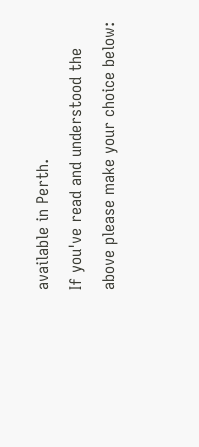available in Perth.
If you've read and understood the above please make your choice below: